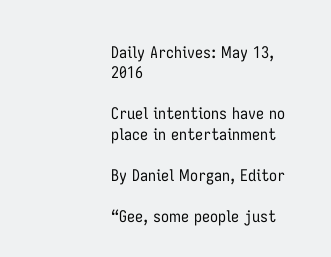Daily Archives: May 13, 2016

Cruel intentions have no place in entertainment

By Daniel Morgan, Editor

“Gee, some people just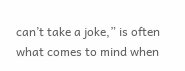can’t take a joke,” is often what comes to mind when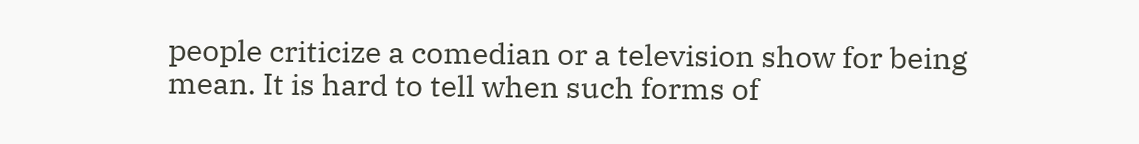people criticize a comedian or a television show for being mean. It is hard to tell when such forms of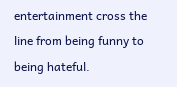entertainment cross the line from being funny to being hateful.